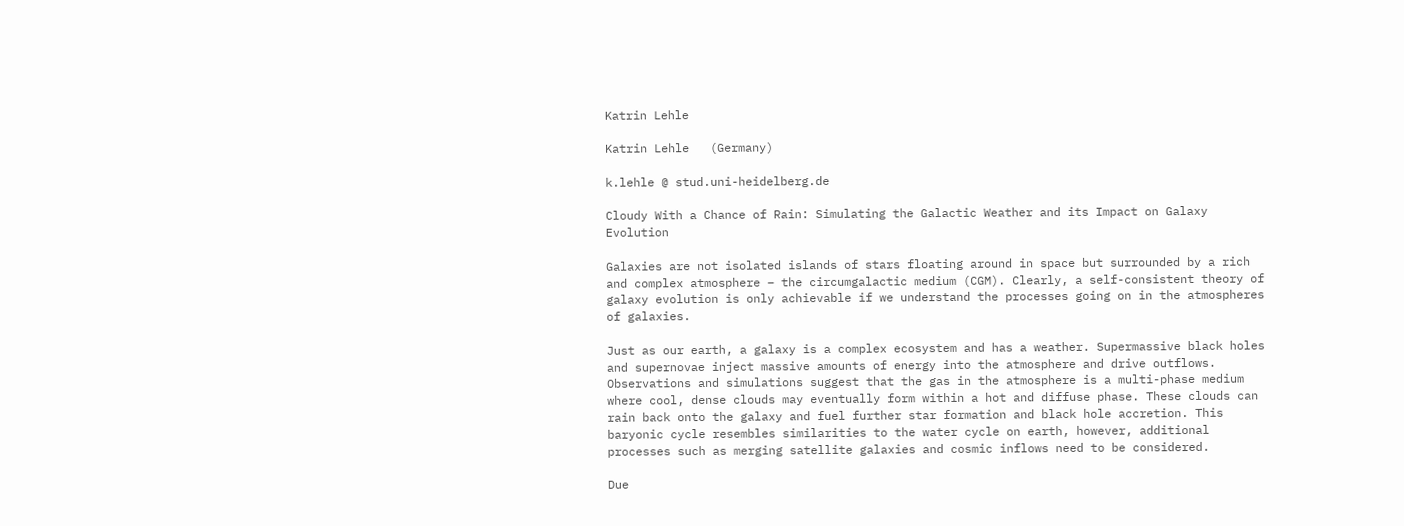Katrin Lehle

Katrin Lehle   (Germany)

k.lehle @ stud.uni-heidelberg.de

Cloudy With a Chance of Rain: Simulating the Galactic Weather and its Impact on Galaxy Evolution

Galaxies are not isolated islands of stars floating around in space but surrounded by a rich and complex atmosphere – the circumgalactic medium (CGM). Clearly, a self-consistent theory of galaxy evolution is only achievable if we understand the processes going on in the atmospheres of galaxies.

Just as our earth, a galaxy is a complex ecosystem and has a weather. Supermassive black holes and supernovae inject massive amounts of energy into the atmosphere and drive outflows. Observations and simulations suggest that the gas in the atmosphere is a multi-phase medium where cool, dense clouds may eventually form within a hot and diffuse phase. These clouds can rain back onto the galaxy and fuel further star formation and black hole accretion. This baryonic cycle resembles similarities to the water cycle on earth, however, additional processes such as merging satellite galaxies and cosmic inflows need to be considered.

Due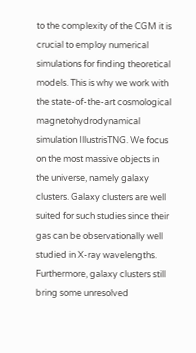to the complexity of the CGM it is crucial to employ numerical simulations for finding theoretical models. This is why we work with the state-of-the-art cosmological magnetohydrodynamical simulation IllustrisTNG. We focus on the most massive objects in the universe, namely galaxy clusters. Galaxy clusters are well suited for such studies since their gas can be observationally well studied in X-ray wavelengths. Furthermore, galaxy clusters still bring some unresolved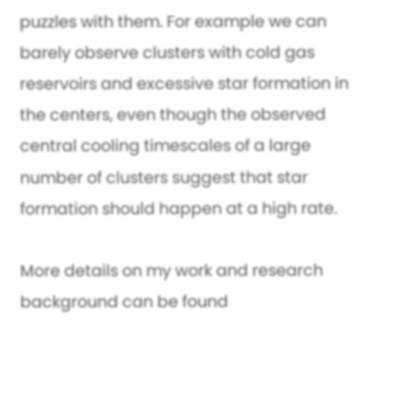puzzles with them. For example we can barely observe clusters with cold gas reservoirs and excessive star formation in the centers, even though the observed central cooling timescales of a large number of clusters suggest that star formation should happen at a high rate.

More details on my work and research background can be found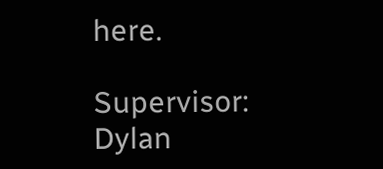here.

Supervisor:    Dylan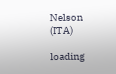Nelson  (ITA)

loading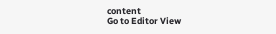content
Go to Editor View